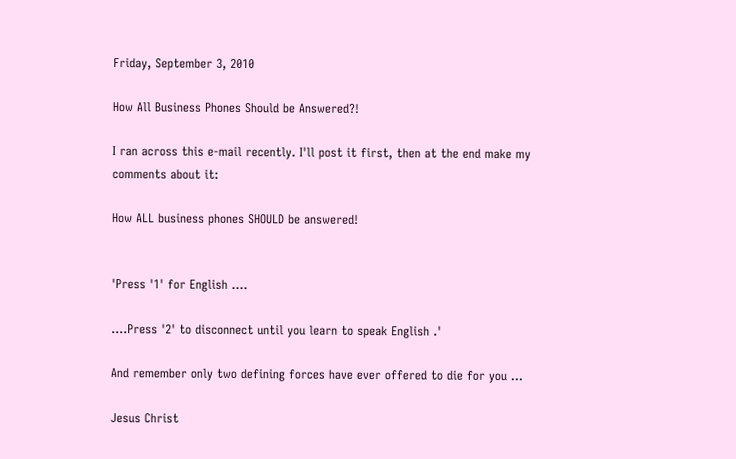Friday, September 3, 2010

How All Business Phones Should be Answered?!

I ran across this e-mail recently. I'll post it first, then at the end make my comments about it:

How ALL business phones SHOULD be answered!


'Press '1' for English ....

....Press '2' to disconnect until you learn to speak English .'

And remember only two defining forces have ever offered to die for you ...

Jesus Christ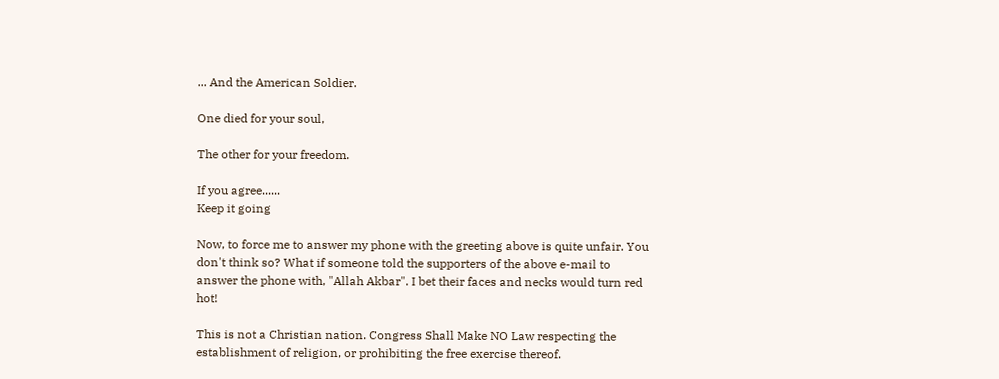... And the American Soldier.

One died for your soul,

The other for your freedom.

If you agree......
Keep it going

Now, to force me to answer my phone with the greeting above is quite unfair. You don't think so? What if someone told the supporters of the above e-mail to answer the phone with, "Allah Akbar". I bet their faces and necks would turn red hot!

This is not a Christian nation. Congress Shall Make NO Law respecting the establishment of religion, or prohibiting the free exercise thereof.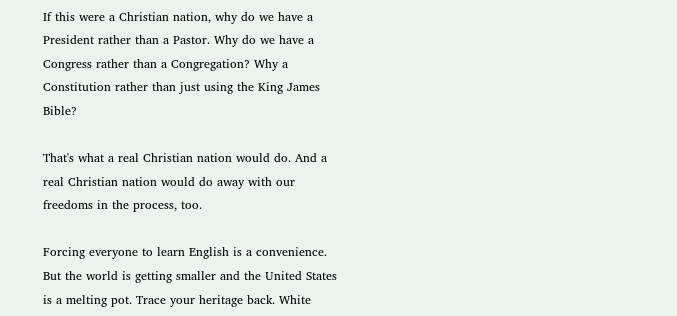If this were a Christian nation, why do we have a President rather than a Pastor. Why do we have a Congress rather than a Congregation? Why a Constitution rather than just using the King James Bible?

That's what a real Christian nation would do. And a real Christian nation would do away with our freedoms in the process, too.

Forcing everyone to learn English is a convenience. But the world is getting smaller and the United States is a melting pot. Trace your heritage back. White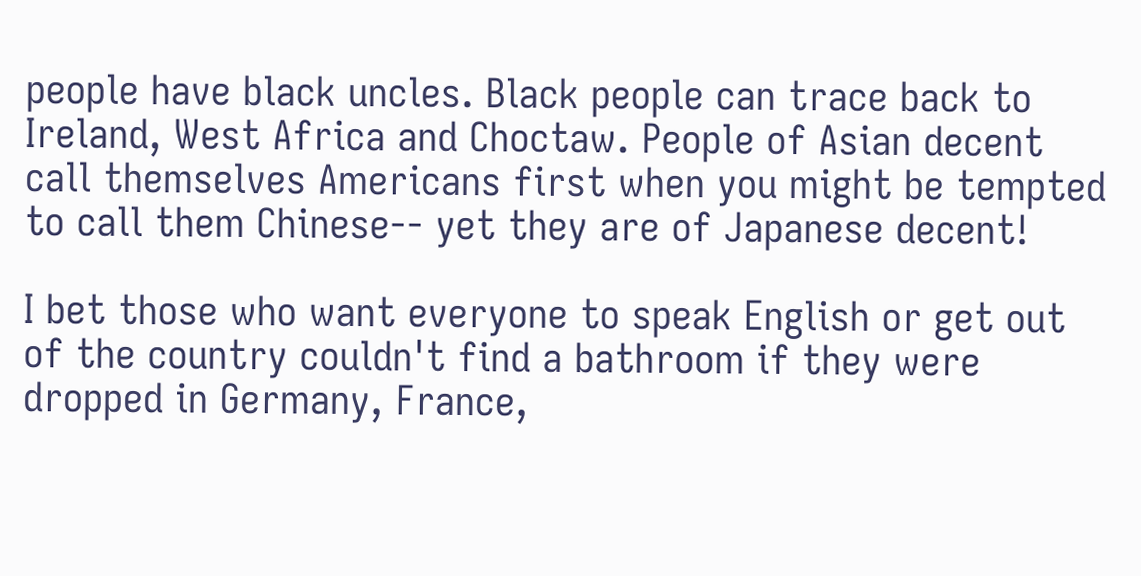people have black uncles. Black people can trace back to Ireland, West Africa and Choctaw. People of Asian decent call themselves Americans first when you might be tempted to call them Chinese-- yet they are of Japanese decent!

I bet those who want everyone to speak English or get out of the country couldn't find a bathroom if they were dropped in Germany, France,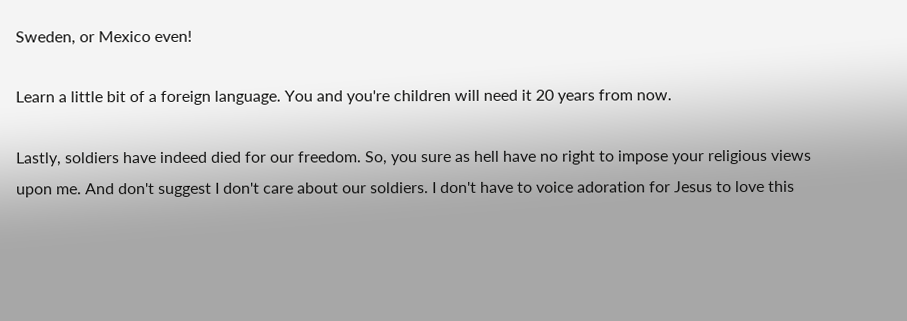Sweden, or Mexico even!

Learn a little bit of a foreign language. You and you're children will need it 20 years from now.

Lastly, soldiers have indeed died for our freedom. So, you sure as hell have no right to impose your religious views upon me. And don't suggest I don't care about our soldiers. I don't have to voice adoration for Jesus to love this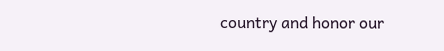country and honor our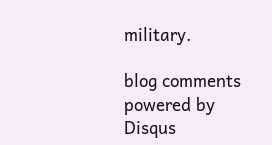military.

blog comments powered by Disqus